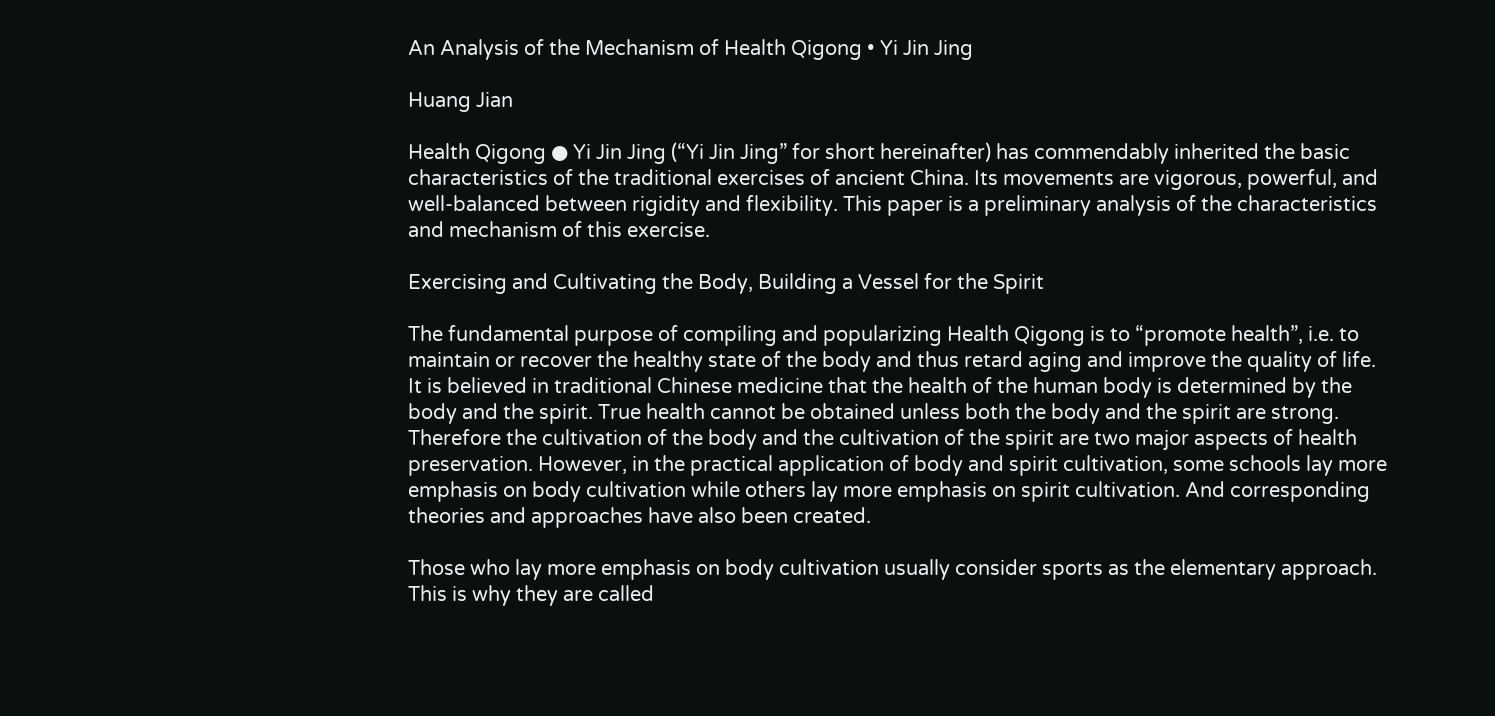An Analysis of the Mechanism of Health Qigong • Yi Jin Jing

Huang Jian

Health Qigong ● Yi Jin Jing (“Yi Jin Jing” for short hereinafter) has commendably inherited the basic characteristics of the traditional exercises of ancient China. Its movements are vigorous, powerful, and well-balanced between rigidity and flexibility. This paper is a preliminary analysis of the characteristics and mechanism of this exercise.

Exercising and Cultivating the Body, Building a Vessel for the Spirit

The fundamental purpose of compiling and popularizing Health Qigong is to “promote health”, i.e. to maintain or recover the healthy state of the body and thus retard aging and improve the quality of life. It is believed in traditional Chinese medicine that the health of the human body is determined by the body and the spirit. True health cannot be obtained unless both the body and the spirit are strong. Therefore the cultivation of the body and the cultivation of the spirit are two major aspects of health preservation. However, in the practical application of body and spirit cultivation, some schools lay more emphasis on body cultivation while others lay more emphasis on spirit cultivation. And corresponding theories and approaches have also been created.

Those who lay more emphasis on body cultivation usually consider sports as the elementary approach. This is why they are called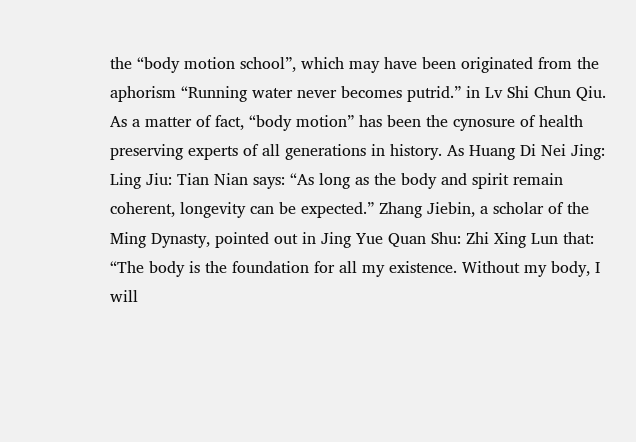the “body motion school”, which may have been originated from the aphorism “Running water never becomes putrid.” in Lv Shi Chun Qiu. As a matter of fact, “body motion” has been the cynosure of health preserving experts of all generations in history. As Huang Di Nei Jing: Ling Jiu: Tian Nian says: “As long as the body and spirit remain coherent, longevity can be expected.” Zhang Jiebin, a scholar of the Ming Dynasty, pointed out in Jing Yue Quan Shu: Zhi Xing Lun that: “The body is the foundation for all my existence. Without my body, I will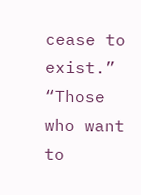cease to exist.” “Those who want to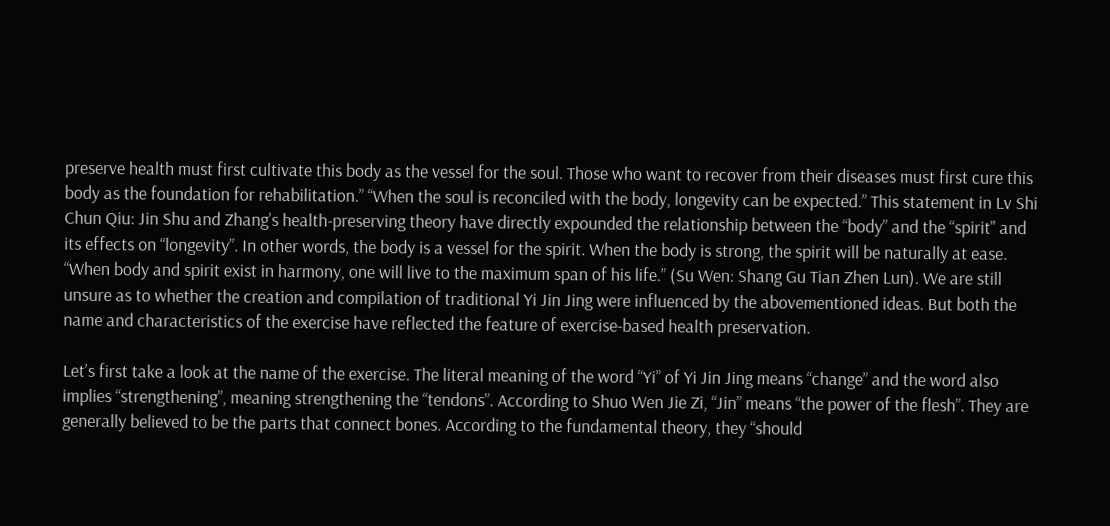preserve health must first cultivate this body as the vessel for the soul. Those who want to recover from their diseases must first cure this body as the foundation for rehabilitation.” “When the soul is reconciled with the body, longevity can be expected.” This statement in Lv Shi Chun Qiu: Jin Shu and Zhang’s health-preserving theory have directly expounded the relationship between the “body” and the “spirit" and its effects on “longevity”. In other words, the body is a vessel for the spirit. When the body is strong, the spirit will be naturally at ease. “When body and spirit exist in harmony, one will live to the maximum span of his life.” (Su Wen: Shang Gu Tian Zhen Lun). We are still unsure as to whether the creation and compilation of traditional Yi Jin Jing were influenced by the abovementioned ideas. But both the name and characteristics of the exercise have reflected the feature of exercise-based health preservation.

Let’s first take a look at the name of the exercise. The literal meaning of the word “Yi” of Yi Jin Jing means “change” and the word also implies “strengthening”, meaning strengthening the “tendons”. According to Shuo Wen Jie Zi, “Jin” means “the power of the flesh”. They are generally believed to be the parts that connect bones. According to the fundamental theory, they “should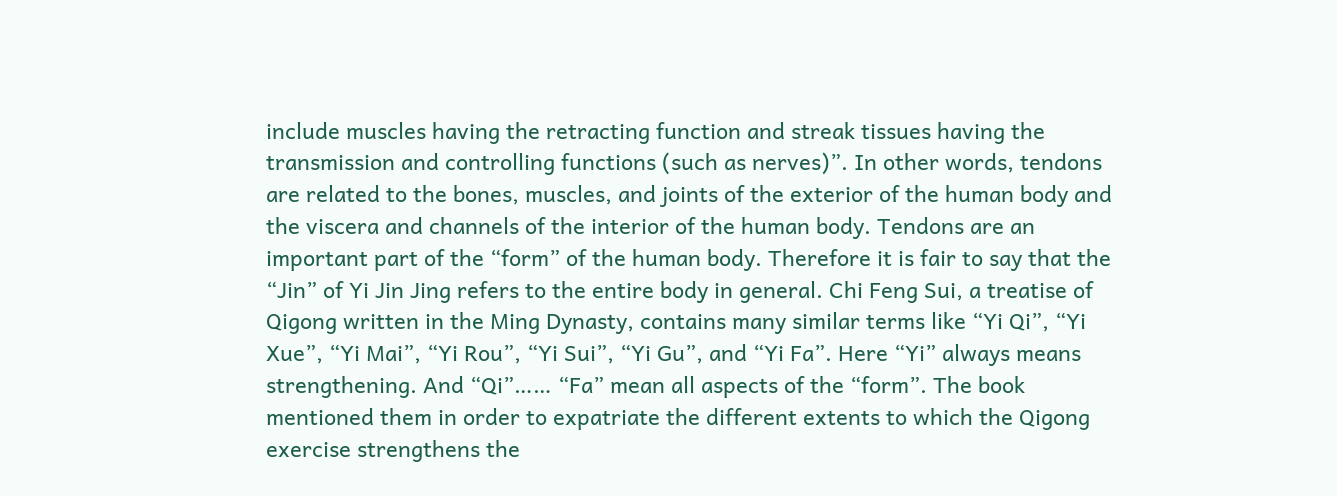include muscles having the retracting function and streak tissues having the transmission and controlling functions (such as nerves)”. In other words, tendons are related to the bones, muscles, and joints of the exterior of the human body and the viscera and channels of the interior of the human body. Tendons are an important part of the “form” of the human body. Therefore it is fair to say that the “Jin” of Yi Jin Jing refers to the entire body in general. Chi Feng Sui, a treatise of Qigong written in the Ming Dynasty, contains many similar terms like “Yi Qi”, “Yi Xue”, “Yi Mai”, “Yi Rou”, “Yi Sui”, “Yi Gu”, and “Yi Fa”. Here “Yi” always means strengthening. And “Qi”…… “Fa” mean all aspects of the “form”. The book mentioned them in order to expatriate the different extents to which the Qigong exercise strengthens the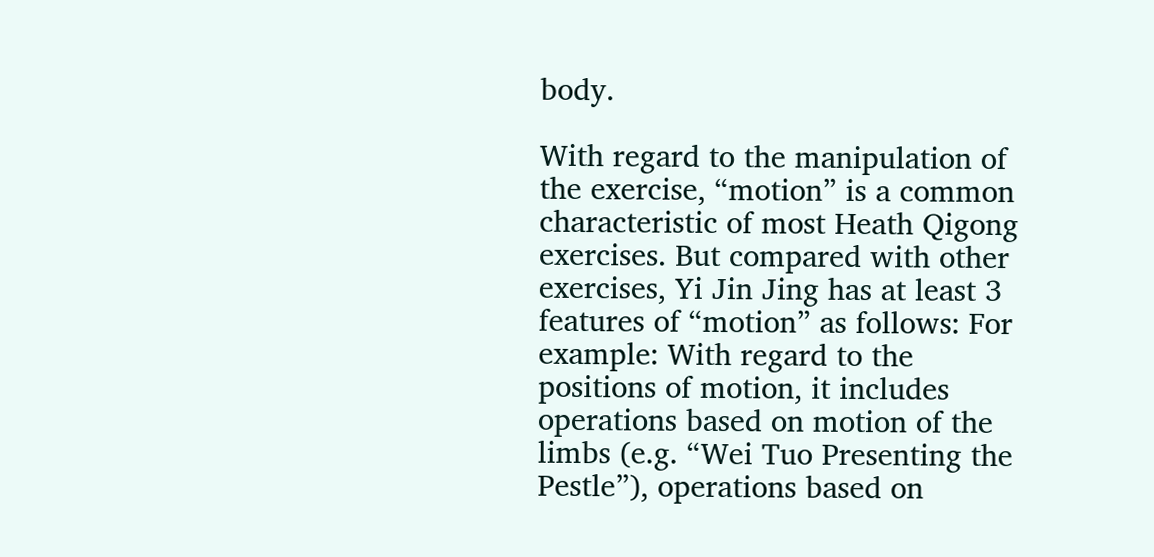body.

With regard to the manipulation of the exercise, “motion” is a common characteristic of most Heath Qigong exercises. But compared with other exercises, Yi Jin Jing has at least 3 features of “motion” as follows: For example: With regard to the positions of motion, it includes operations based on motion of the limbs (e.g. “Wei Tuo Presenting the Pestle”), operations based on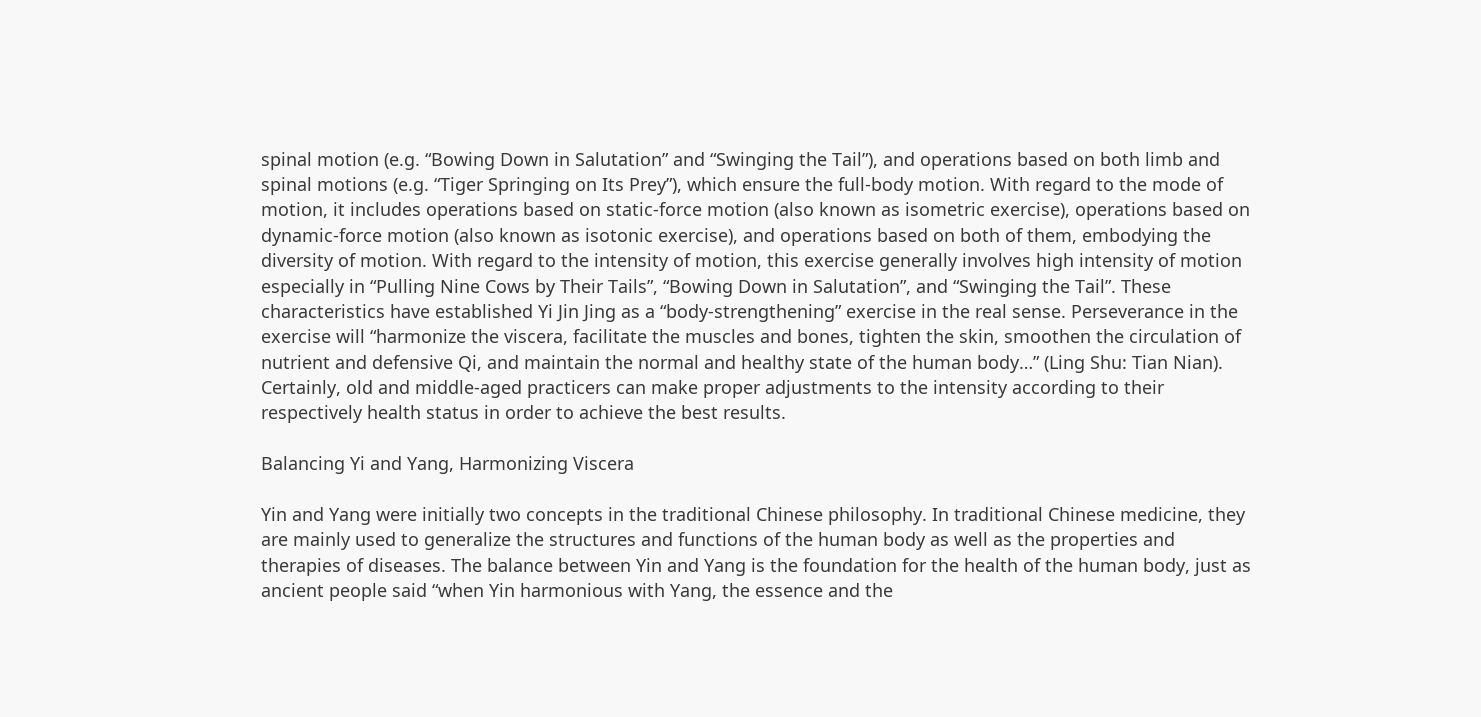spinal motion (e.g. “Bowing Down in Salutation” and “Swinging the Tail”), and operations based on both limb and spinal motions (e.g. “Tiger Springing on Its Prey”), which ensure the full-body motion. With regard to the mode of motion, it includes operations based on static-force motion (also known as isometric exercise), operations based on dynamic-force motion (also known as isotonic exercise), and operations based on both of them, embodying the diversity of motion. With regard to the intensity of motion, this exercise generally involves high intensity of motion especially in “Pulling Nine Cows by Their Tails”, “Bowing Down in Salutation”, and “Swinging the Tail”. These characteristics have established Yi Jin Jing as a “body-strengthening” exercise in the real sense. Perseverance in the exercise will “harmonize the viscera, facilitate the muscles and bones, tighten the skin, smoothen the circulation of nutrient and defensive Qi, and maintain the normal and healthy state of the human body…” (Ling Shu: Tian Nian). Certainly, old and middle-aged practicers can make proper adjustments to the intensity according to their respectively health status in order to achieve the best results.

Balancing Yi and Yang, Harmonizing Viscera

Yin and Yang were initially two concepts in the traditional Chinese philosophy. In traditional Chinese medicine, they are mainly used to generalize the structures and functions of the human body as well as the properties and therapies of diseases. The balance between Yin and Yang is the foundation for the health of the human body, just as ancient people said “when Yin harmonious with Yang, the essence and the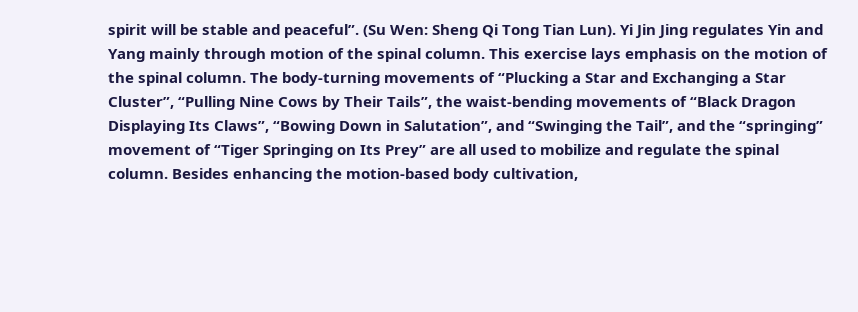spirit will be stable and peaceful”. (Su Wen: Sheng Qi Tong Tian Lun). Yi Jin Jing regulates Yin and Yang mainly through motion of the spinal column. This exercise lays emphasis on the motion of the spinal column. The body-turning movements of “Plucking a Star and Exchanging a Star Cluster”, “Pulling Nine Cows by Their Tails”, the waist-bending movements of “Black Dragon Displaying Its Claws”, “Bowing Down in Salutation”, and “Swinging the Tail”, and the “springing” movement of “Tiger Springing on Its Prey” are all used to mobilize and regulate the spinal column. Besides enhancing the motion-based body cultivation,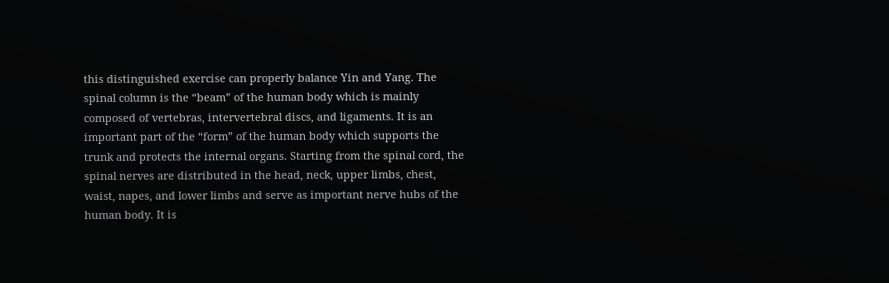this distinguished exercise can properly balance Yin and Yang. The spinal column is the “beam” of the human body which is mainly composed of vertebras, intervertebral discs, and ligaments. It is an important part of the “form” of the human body which supports the trunk and protects the internal organs. Starting from the spinal cord, the spinal nerves are distributed in the head, neck, upper limbs, chest, waist, napes, and lower limbs and serve as important nerve hubs of the human body. It is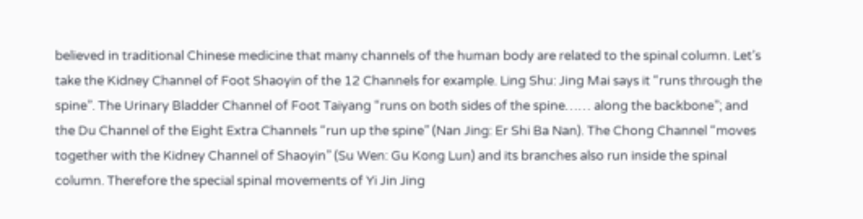believed in traditional Chinese medicine that many channels of the human body are related to the spinal column. Let’s take the Kidney Channel of Foot Shaoyin of the 12 Channels for example. Ling Shu: Jing Mai says it “runs through the spine”. The Urinary Bladder Channel of Foot Taiyang “runs on both sides of the spine…… along the backbone”; and the Du Channel of the Eight Extra Channels “run up the spine” (Nan Jing: Er Shi Ba Nan). The Chong Channel “moves together with the Kidney Channel of Shaoyin” (Su Wen: Gu Kong Lun) and its branches also run inside the spinal column. Therefore the special spinal movements of Yi Jin Jing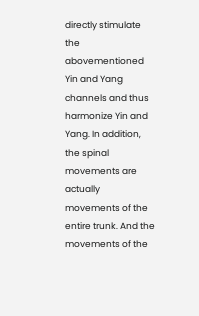directly stimulate the abovementioned Yin and Yang channels and thus harmonize Yin and Yang. In addition, the spinal movements are actually movements of the entire trunk. And the movements of the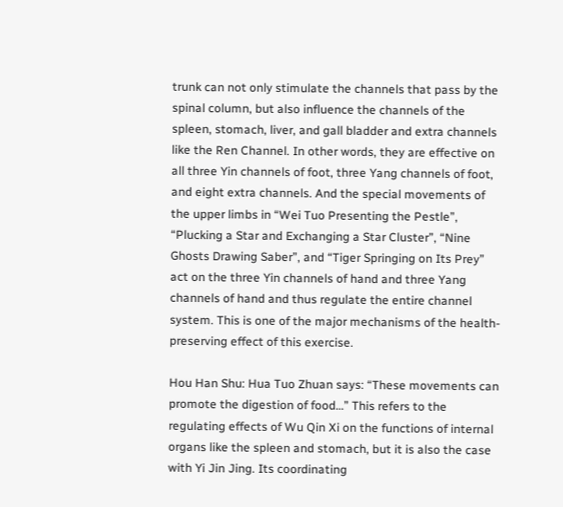trunk can not only stimulate the channels that pass by the spinal column, but also influence the channels of the spleen, stomach, liver, and gall bladder and extra channels like the Ren Channel. In other words, they are effective on all three Yin channels of foot, three Yang channels of foot, and eight extra channels. And the special movements of the upper limbs in “Wei Tuo Presenting the Pestle”, “Plucking a Star and Exchanging a Star Cluster”, “Nine Ghosts Drawing Saber”, and “Tiger Springing on Its Prey” act on the three Yin channels of hand and three Yang channels of hand and thus regulate the entire channel system. This is one of the major mechanisms of the health-preserving effect of this exercise.

Hou Han Shu: Hua Tuo Zhuan says: “These movements can promote the digestion of food…” This refers to the regulating effects of Wu Qin Xi on the functions of internal organs like the spleen and stomach, but it is also the case with Yi Jin Jing. Its coordinating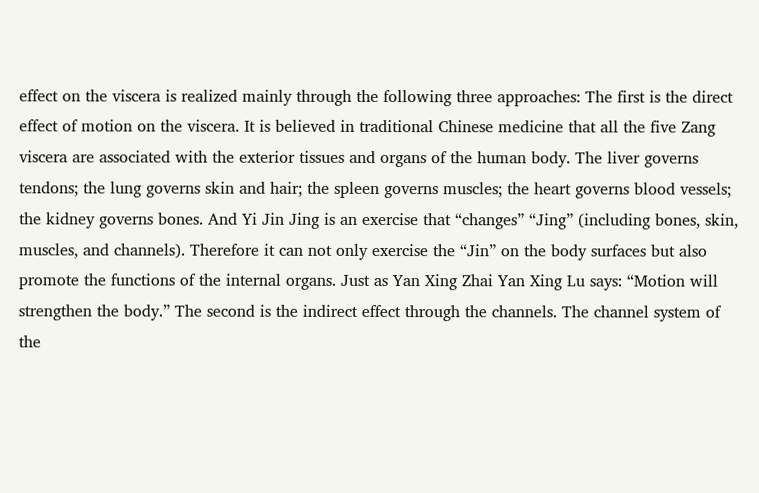effect on the viscera is realized mainly through the following three approaches: The first is the direct effect of motion on the viscera. It is believed in traditional Chinese medicine that all the five Zang viscera are associated with the exterior tissues and organs of the human body. The liver governs tendons; the lung governs skin and hair; the spleen governs muscles; the heart governs blood vessels; the kidney governs bones. And Yi Jin Jing is an exercise that “changes” “Jing” (including bones, skin, muscles, and channels). Therefore it can not only exercise the “Jin” on the body surfaces but also promote the functions of the internal organs. Just as Yan Xing Zhai Yan Xing Lu says: “Motion will strengthen the body.” The second is the indirect effect through the channels. The channel system of the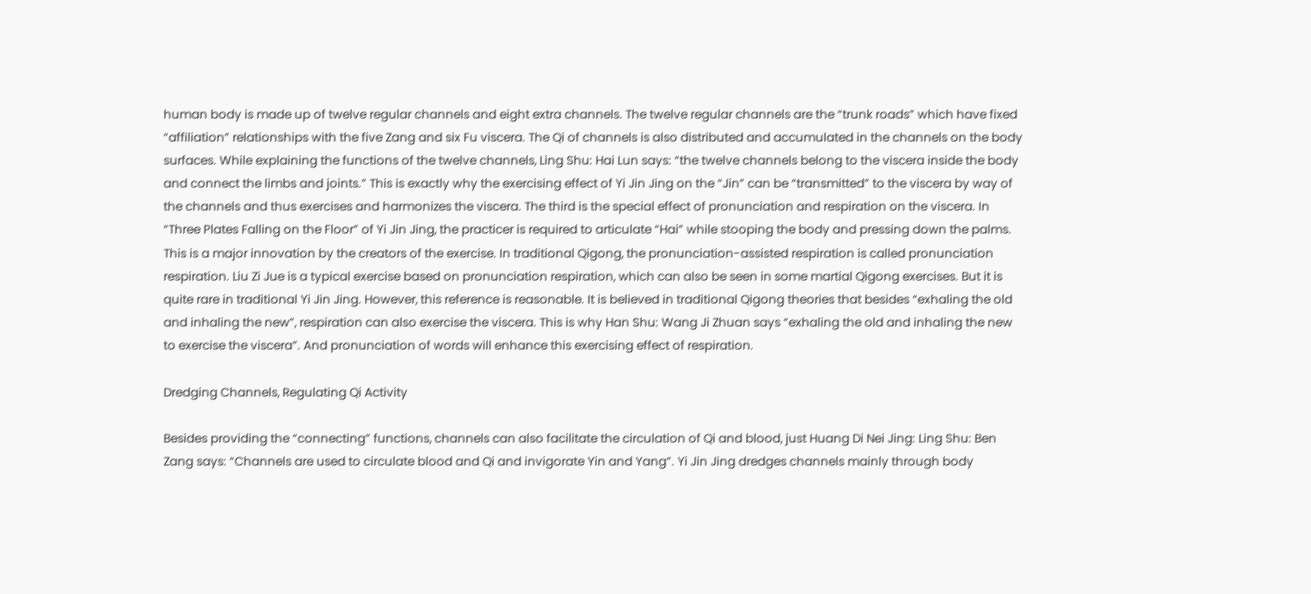human body is made up of twelve regular channels and eight extra channels. The twelve regular channels are the “trunk roads” which have fixed “affiliation” relationships with the five Zang and six Fu viscera. The Qi of channels is also distributed and accumulated in the channels on the body surfaces. While explaining the functions of the twelve channels, Ling Shu: Hai Lun says: “the twelve channels belong to the viscera inside the body and connect the limbs and joints.” This is exactly why the exercising effect of Yi Jin Jing on the “Jin” can be “transmitted” to the viscera by way of the channels and thus exercises and harmonizes the viscera. The third is the special effect of pronunciation and respiration on the viscera. In “Three Plates Falling on the Floor” of Yi Jin Jing, the practicer is required to articulate “Hai” while stooping the body and pressing down the palms. This is a major innovation by the creators of the exercise. In traditional Qigong, the pronunciation-assisted respiration is called pronunciation respiration. Liu Zi Jue is a typical exercise based on pronunciation respiration, which can also be seen in some martial Qigong exercises. But it is quite rare in traditional Yi Jin Jing. However, this reference is reasonable. It is believed in traditional Qigong theories that besides “exhaling the old and inhaling the new”, respiration can also exercise the viscera. This is why Han Shu: Wang Ji Zhuan says “exhaling the old and inhaling the new to exercise the viscera”. And pronunciation of words will enhance this exercising effect of respiration.

Dredging Channels, Regulating Qi Activity

Besides providing the “connecting” functions, channels can also facilitate the circulation of Qi and blood, just Huang Di Nei Jing: Ling Shu: Ben Zang says: “Channels are used to circulate blood and Qi and invigorate Yin and Yang”. Yi Jin Jing dredges channels mainly through body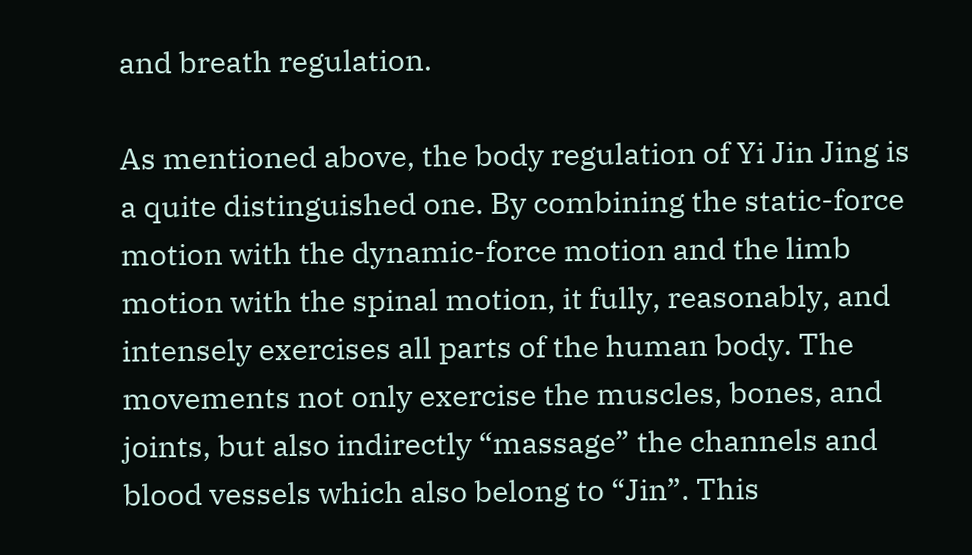and breath regulation.

As mentioned above, the body regulation of Yi Jin Jing is a quite distinguished one. By combining the static-force motion with the dynamic-force motion and the limb motion with the spinal motion, it fully, reasonably, and intensely exercises all parts of the human body. The movements not only exercise the muscles, bones, and joints, but also indirectly “massage” the channels and blood vessels which also belong to “Jin”. This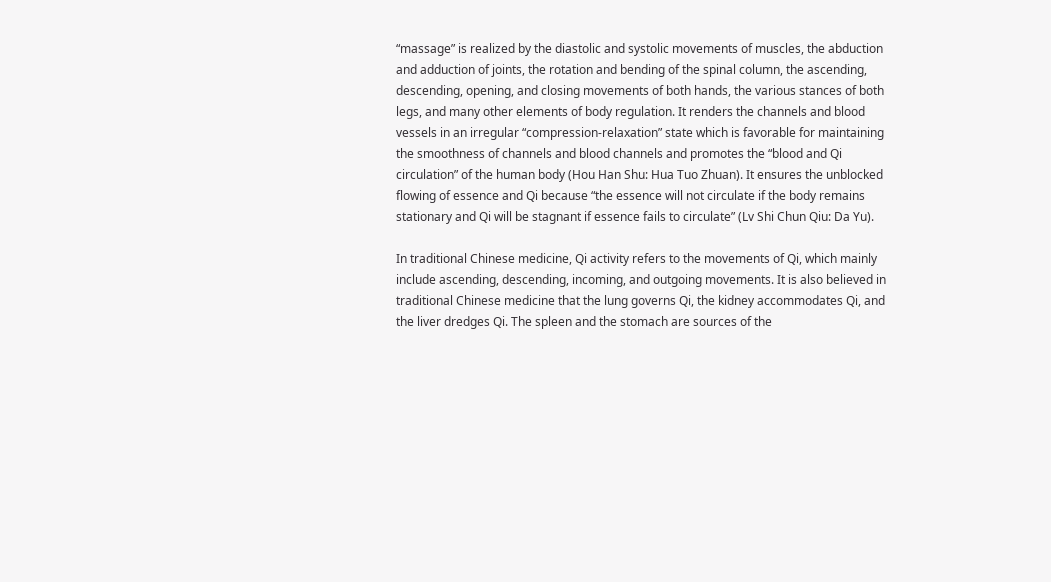“massage” is realized by the diastolic and systolic movements of muscles, the abduction and adduction of joints, the rotation and bending of the spinal column, the ascending, descending, opening, and closing movements of both hands, the various stances of both legs, and many other elements of body regulation. It renders the channels and blood vessels in an irregular “compression-relaxation” state which is favorable for maintaining the smoothness of channels and blood channels and promotes the “blood and Qi circulation” of the human body (Hou Han Shu: Hua Tuo Zhuan). It ensures the unblocked flowing of essence and Qi because “the essence will not circulate if the body remains stationary and Qi will be stagnant if essence fails to circulate” (Lv Shi Chun Qiu: Da Yu).

In traditional Chinese medicine, Qi activity refers to the movements of Qi, which mainly include ascending, descending, incoming, and outgoing movements. It is also believed in traditional Chinese medicine that the lung governs Qi, the kidney accommodates Qi, and the liver dredges Qi. The spleen and the stomach are sources of the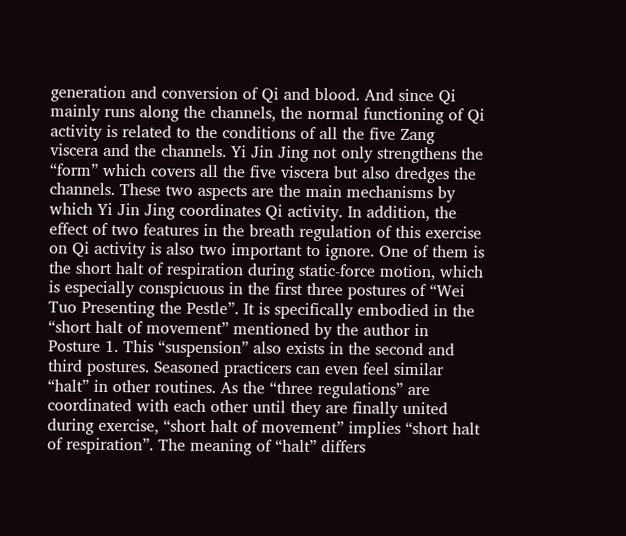generation and conversion of Qi and blood. And since Qi mainly runs along the channels, the normal functioning of Qi activity is related to the conditions of all the five Zang viscera and the channels. Yi Jin Jing not only strengthens the “form” which covers all the five viscera but also dredges the channels. These two aspects are the main mechanisms by which Yi Jin Jing coordinates Qi activity. In addition, the effect of two features in the breath regulation of this exercise on Qi activity is also two important to ignore. One of them is the short halt of respiration during static-force motion, which is especially conspicuous in the first three postures of “Wei Tuo Presenting the Pestle”. It is specifically embodied in the “short halt of movement” mentioned by the author in Posture 1. This “suspension” also exists in the second and third postures. Seasoned practicers can even feel similar “halt” in other routines. As the “three regulations” are coordinated with each other until they are finally united during exercise, “short halt of movement” implies “short halt of respiration”. The meaning of “halt” differs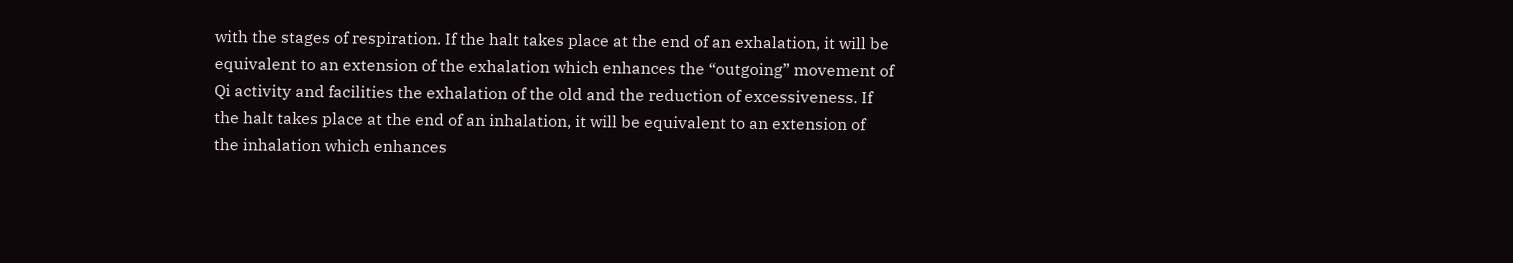with the stages of respiration. If the halt takes place at the end of an exhalation, it will be equivalent to an extension of the exhalation which enhances the “outgoing” movement of Qi activity and facilities the exhalation of the old and the reduction of excessiveness. If the halt takes place at the end of an inhalation, it will be equivalent to an extension of the inhalation which enhances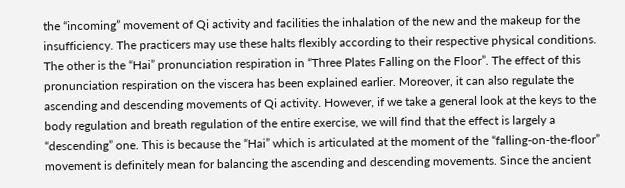the “incoming” movement of Qi activity and facilities the inhalation of the new and the makeup for the insufficiency. The practicers may use these halts flexibly according to their respective physical conditions. The other is the “Hai” pronunciation respiration in “Three Plates Falling on the Floor”. The effect of this pronunciation respiration on the viscera has been explained earlier. Moreover, it can also regulate the ascending and descending movements of Qi activity. However, if we take a general look at the keys to the body regulation and breath regulation of the entire exercise, we will find that the effect is largely a “descending” one. This is because the “Hai” which is articulated at the moment of the “falling-on-the-floor” movement is definitely mean for balancing the ascending and descending movements. Since the ancient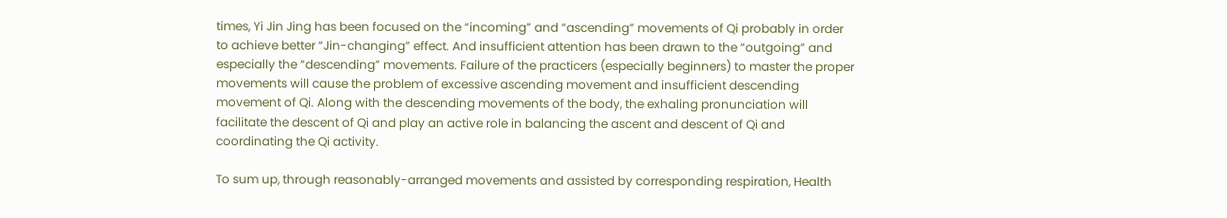times, Yi Jin Jing has been focused on the “incoming” and “ascending” movements of Qi probably in order to achieve better “Jin-changing” effect. And insufficient attention has been drawn to the “outgoing” and especially the “descending” movements. Failure of the practicers (especially beginners) to master the proper movements will cause the problem of excessive ascending movement and insufficient descending movement of Qi. Along with the descending movements of the body, the exhaling pronunciation will facilitate the descent of Qi and play an active role in balancing the ascent and descent of Qi and coordinating the Qi activity.

To sum up, through reasonably-arranged movements and assisted by corresponding respiration, Health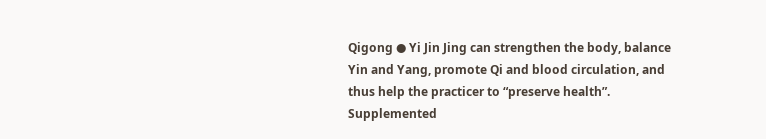Qigong ● Yi Jin Jing can strengthen the body, balance Yin and Yang, promote Qi and blood circulation, and thus help the practicer to “preserve health”. Supplemented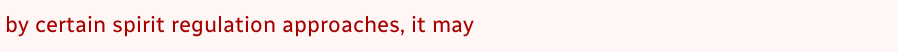by certain spirit regulation approaches, it may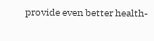provide even better health-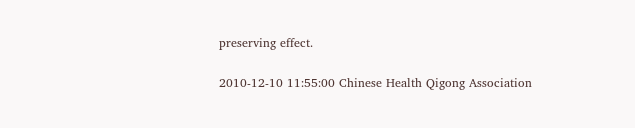preserving effect.

2010-12-10 11:55:00 Chinese Health Qigong Association